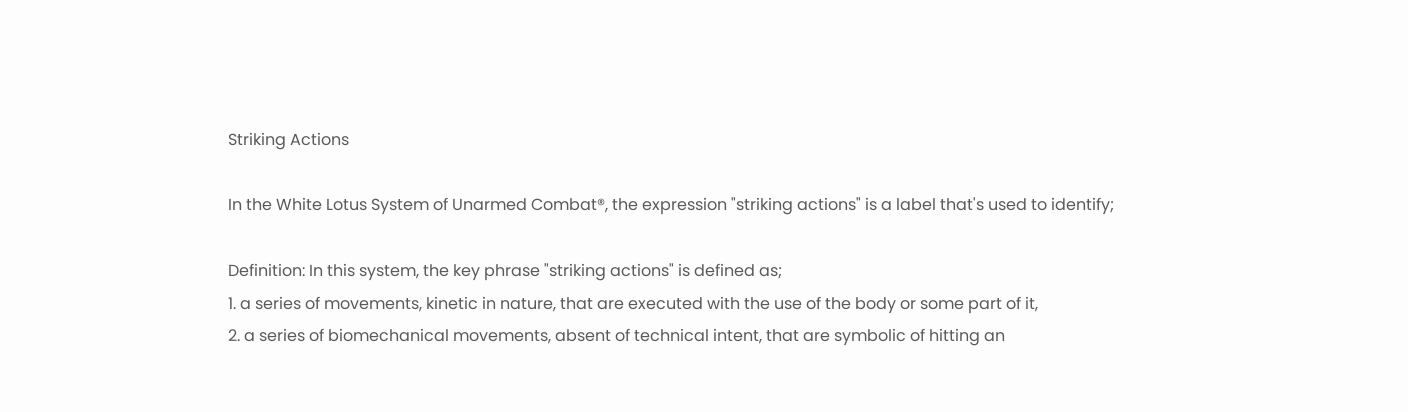Striking Actions

In the White Lotus System of Unarmed Combat®, the expression "striking actions" is a label that's used to identify;

Definition: In this system, the key phrase "striking actions" is defined as;
1. a series of movements, kinetic in nature, that are executed with the use of the body or some part of it,
2. a series of biomechanical movements, absent of technical intent, that are symbolic of hitting an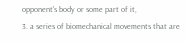opponent's body or some part of it,
3. a series of biomechanical movements that are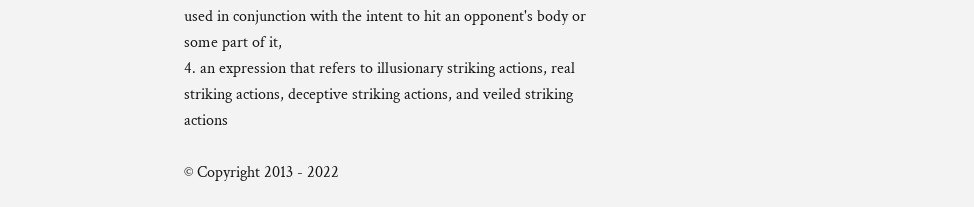used in conjunction with the intent to hit an opponent's body or some part of it,
4. an expression that refers to illusionary striking actions, real striking actions, deceptive striking actions, and veiled striking actions

© Copyright 2013 - 2022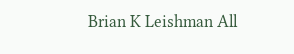Brian K Leishman All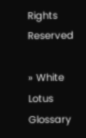Rights Reserved

» White Lotus Glossary